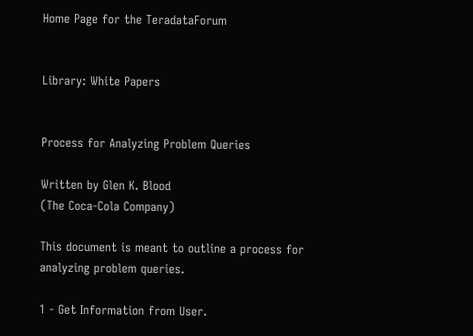Home Page for the TeradataForum


Library: White Papers


Process for Analyzing Problem Queries

Written by Glen K. Blood
(The Coca-Cola Company)

This document is meant to outline a process for analyzing problem queries.

1 - Get Information from User.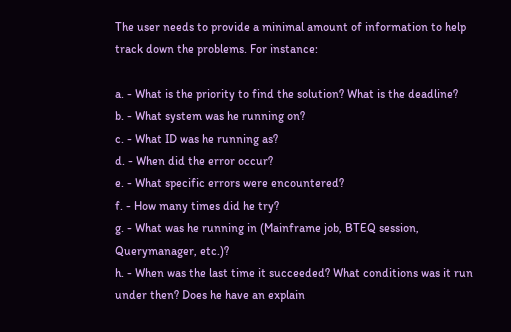The user needs to provide a minimal amount of information to help track down the problems. For instance:

a. - What is the priority to find the solution? What is the deadline?
b. - What system was he running on?
c. - What ID was he running as?
d. - When did the error occur?
e. - What specific errors were encountered?
f. - How many times did he try?
g. - What was he running in (Mainframe job, BTEQ session, Querymanager, etc.)?
h. - When was the last time it succeeded? What conditions was it run under then? Does he have an explain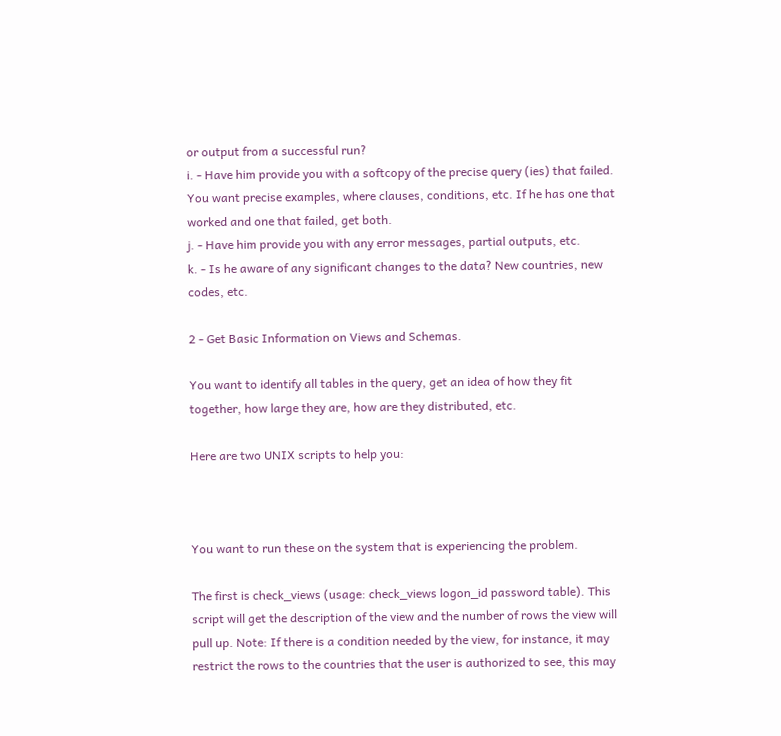or output from a successful run?
i. - Have him provide you with a softcopy of the precise query (ies) that failed. You want precise examples, where clauses, conditions, etc. If he has one that worked and one that failed, get both.
j. - Have him provide you with any error messages, partial outputs, etc.
k. - Is he aware of any significant changes to the data? New countries, new codes, etc.

2 - Get Basic Information on Views and Schemas.

You want to identify all tables in the query, get an idea of how they fit together, how large they are, how are they distributed, etc.

Here are two UNIX scripts to help you:



You want to run these on the system that is experiencing the problem.

The first is check_views (usage: check_views logon_id password table). This script will get the description of the view and the number of rows the view will pull up. Note: If there is a condition needed by the view, for instance, it may restrict the rows to the countries that the user is authorized to see, this may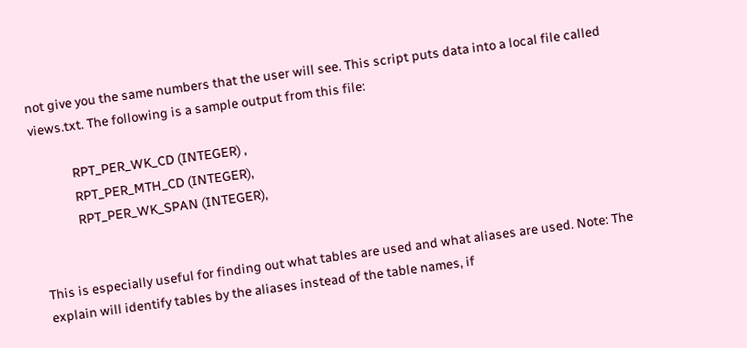not give you the same numbers that the user will see. This script puts data into a local file called views.txt. The following is a sample output from this file:

             RPT_PER_WK_CD (INTEGER) ,
             RPT_PER_MTH_CD (INTEGER),
             RPT_PER_WK_SPAN (INTEGER),


This is especially useful for finding out what tables are used and what aliases are used. Note: The explain will identify tables by the aliases instead of the table names, if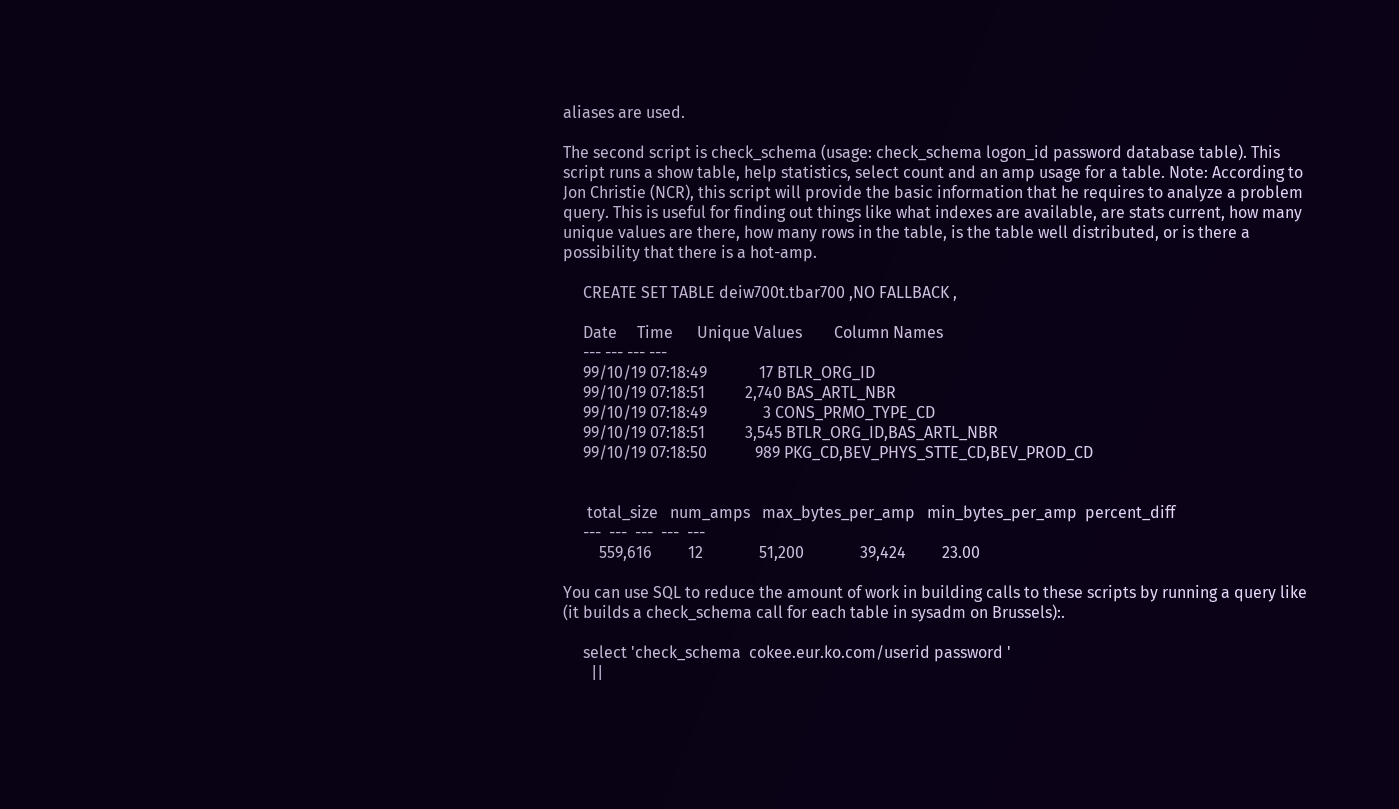aliases are used.

The second script is check_schema (usage: check_schema logon_id password database table). This script runs a show table, help statistics, select count and an amp usage for a table. Note: According to Jon Christie (NCR), this script will provide the basic information that he requires to analyze a problem query. This is useful for finding out things like what indexes are available, are stats current, how many unique values are there, how many rows in the table, is the table well distributed, or is there a possibility that there is a hot-amp.

     CREATE SET TABLE deiw700t.tbar700 ,NO FALLBACK ,

     Date     Time      Unique Values        Column Names
     --- --- --- ---
     99/10/19 07:18:49             17 BTLR_ORG_ID
     99/10/19 07:18:51          2,740 BAS_ARTL_NBR
     99/10/19 07:18:49              3 CONS_PRMO_TYPE_CD
     99/10/19 07:18:51          3,545 BTLR_ORG_ID,BAS_ARTL_NBR
     99/10/19 07:18:50            989 PKG_CD,BEV_PHYS_STTE_CD,BEV_PROD_CD


      total_size   num_amps   max_bytes_per_amp   min_bytes_per_amp  percent_diff
     ---  ---  ---  ---  ---
         559,616         12              51,200              39,424         23.00

You can use SQL to reduce the amount of work in building calls to these scripts by running a query like (it builds a check_schema call for each table in sysadm on Brussels):.

     select 'check_schema  cokee.eur.ko.com/userid password '
       ||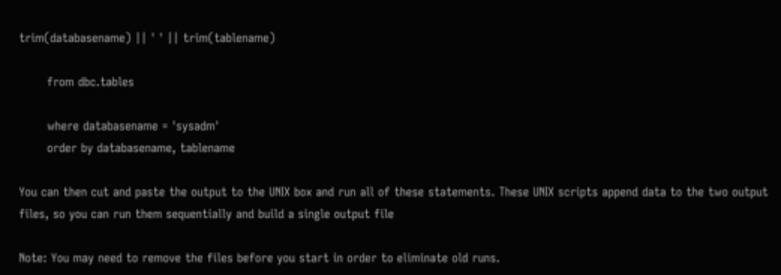trim(databasename) || ' ' || trim(tablename)

       from dbc.tables

       where databasename = 'sysadm'
       order by databasename, tablename

You can then cut and paste the output to the UNIX box and run all of these statements. These UNIX scripts append data to the two output files, so you can run them sequentially and build a single output file

Note: You may need to remove the files before you start in order to eliminate old runs.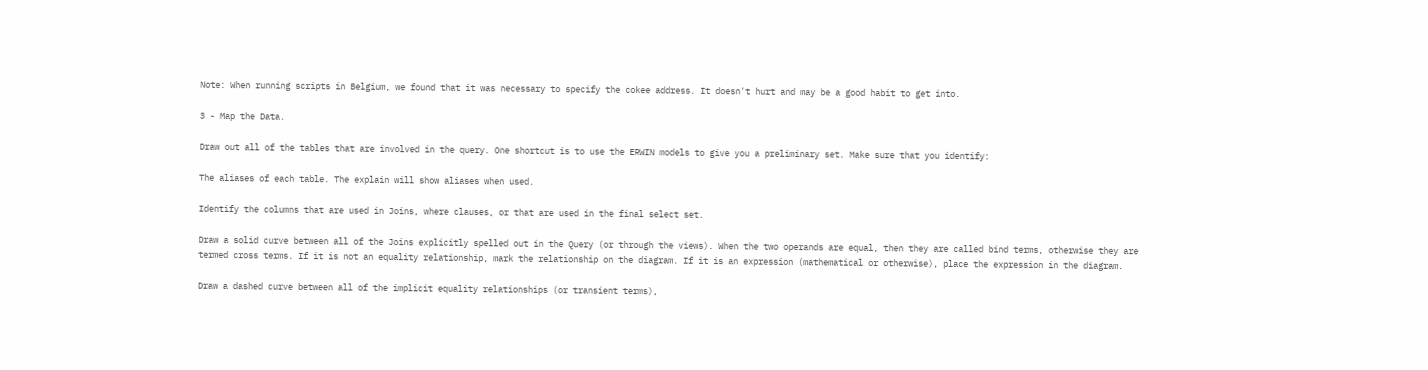Note: When running scripts in Belgium, we found that it was necessary to specify the cokee address. It doesn't hurt and may be a good habit to get into.

3 - Map the Data.

Draw out all of the tables that are involved in the query. One shortcut is to use the ERWIN models to give you a preliminary set. Make sure that you identify:

The aliases of each table. The explain will show aliases when used.

Identify the columns that are used in Joins, where clauses, or that are used in the final select set.

Draw a solid curve between all of the Joins explicitly spelled out in the Query (or through the views). When the two operands are equal, then they are called bind terms, otherwise they are termed cross terms. If it is not an equality relationship, mark the relationship on the diagram. If it is an expression (mathematical or otherwise), place the expression in the diagram.

Draw a dashed curve between all of the implicit equality relationships (or transient terms),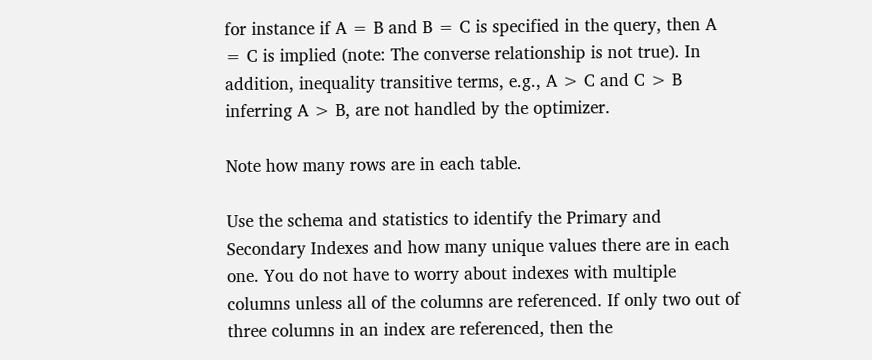for instance if A = B and B = C is specified in the query, then A = C is implied (note: The converse relationship is not true). In addition, inequality transitive terms, e.g., A > C and C > B inferring A > B, are not handled by the optimizer.

Note how many rows are in each table.

Use the schema and statistics to identify the Primary and Secondary Indexes and how many unique values there are in each one. You do not have to worry about indexes with multiple columns unless all of the columns are referenced. If only two out of three columns in an index are referenced, then the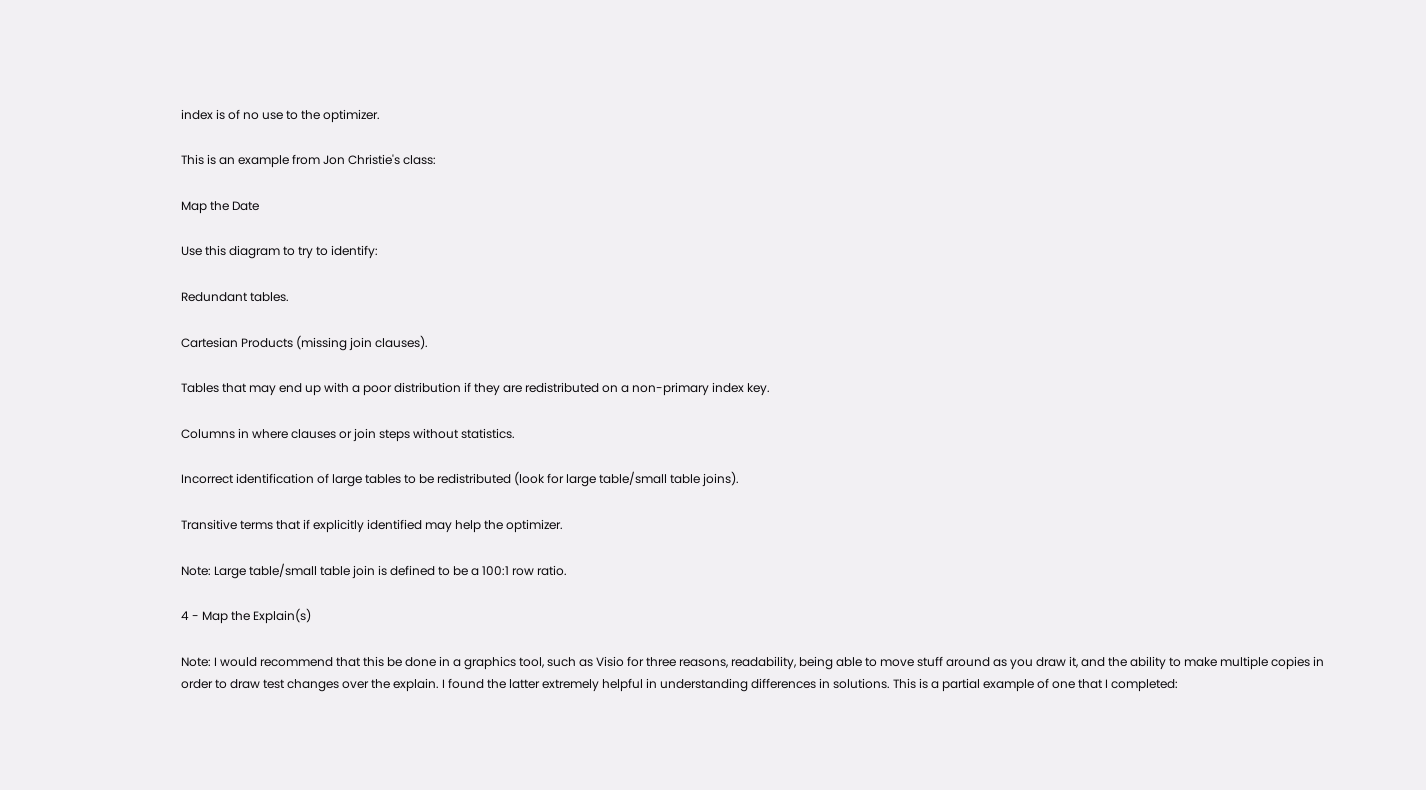index is of no use to the optimizer.

This is an example from Jon Christie's class:

Map the Date

Use this diagram to try to identify:

Redundant tables.

Cartesian Products (missing join clauses).

Tables that may end up with a poor distribution if they are redistributed on a non-primary index key.

Columns in where clauses or join steps without statistics.

Incorrect identification of large tables to be redistributed (look for large table/small table joins).

Transitive terms that if explicitly identified may help the optimizer.

Note: Large table/small table join is defined to be a 100:1 row ratio.

4 - Map the Explain(s)

Note: I would recommend that this be done in a graphics tool, such as Visio for three reasons, readability, being able to move stuff around as you draw it, and the ability to make multiple copies in order to draw test changes over the explain. I found the latter extremely helpful in understanding differences in solutions. This is a partial example of one that I completed: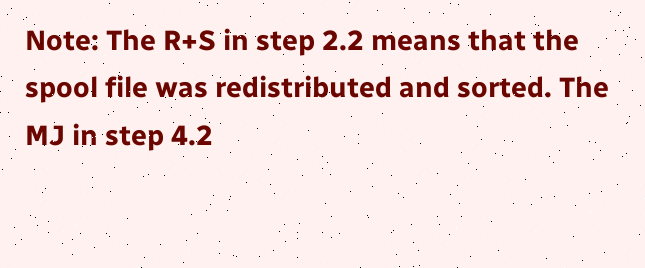Note: The R+S in step 2.2 means that the spool file was redistributed and sorted. The MJ in step 4.2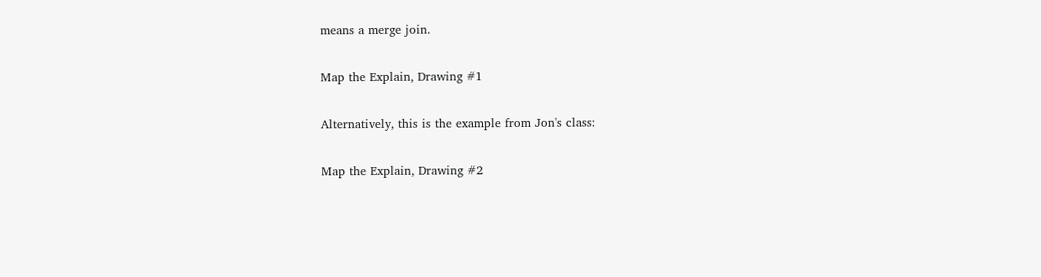means a merge join.

Map the Explain, Drawing #1

Alternatively, this is the example from Jon's class:

Map the Explain, Drawing #2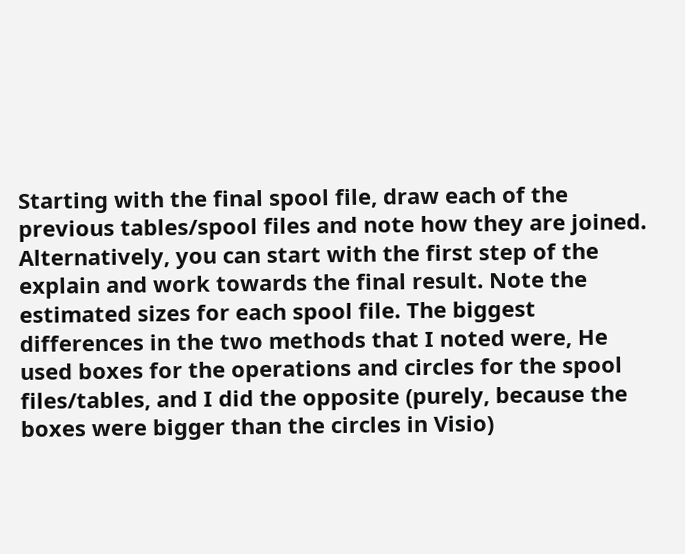Starting with the final spool file, draw each of the previous tables/spool files and note how they are joined. Alternatively, you can start with the first step of the explain and work towards the final result. Note the estimated sizes for each spool file. The biggest differences in the two methods that I noted were, He used boxes for the operations and circles for the spool files/tables, and I did the opposite (purely, because the boxes were bigger than the circles in Visio)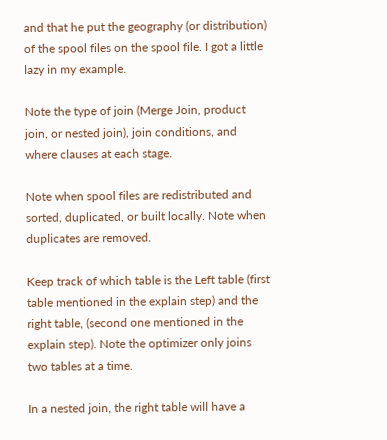and that he put the geography (or distribution) of the spool files on the spool file. I got a little lazy in my example.

Note the type of join (Merge Join, product join, or nested join), join conditions, and where clauses at each stage.

Note when spool files are redistributed and sorted, duplicated, or built locally. Note when duplicates are removed.

Keep track of which table is the Left table (first table mentioned in the explain step) and the right table, (second one mentioned in the explain step). Note the optimizer only joins two tables at a time.

In a nested join, the right table will have a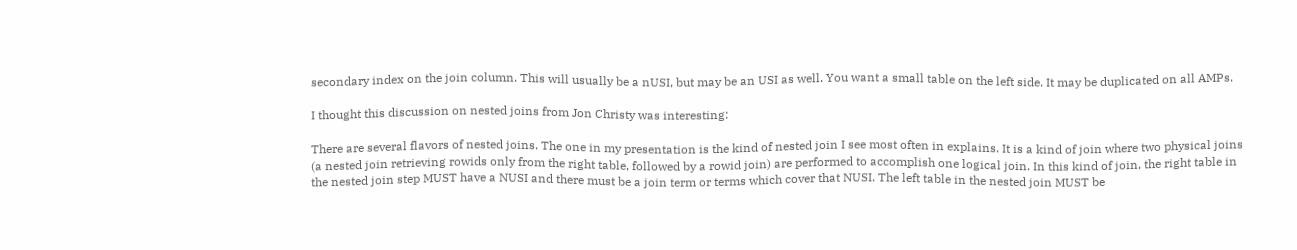secondary index on the join column. This will usually be a nUSI, but may be an USI as well. You want a small table on the left side. It may be duplicated on all AMPs.

I thought this discussion on nested joins from Jon Christy was interesting:

There are several flavors of nested joins. The one in my presentation is the kind of nested join I see most often in explains. It is a kind of join where two physical joins (a nested join retrieving rowids only from the right table, followed by a rowid join) are performed to accomplish one logical join. In this kind of join, the right table in the nested join step MUST have a NUSI and there must be a join term or terms which cover that NUSI. The left table in the nested join MUST be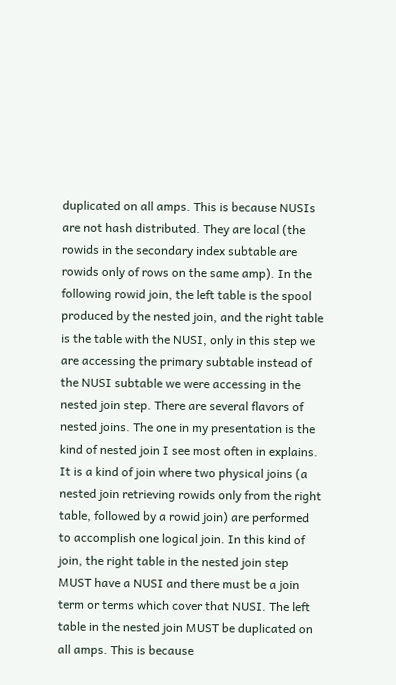duplicated on all amps. This is because NUSIs are not hash distributed. They are local (the rowids in the secondary index subtable are rowids only of rows on the same amp). In the following rowid join, the left table is the spool produced by the nested join, and the right table is the table with the NUSI, only in this step we are accessing the primary subtable instead of the NUSI subtable we were accessing in the nested join step. There are several flavors of nested joins. The one in my presentation is the kind of nested join I see most often in explains. It is a kind of join where two physical joins (a nested join retrieving rowids only from the right table, followed by a rowid join) are performed to accomplish one logical join. In this kind of join, the right table in the nested join step MUST have a NUSI and there must be a join term or terms which cover that NUSI. The left table in the nested join MUST be duplicated on all amps. This is because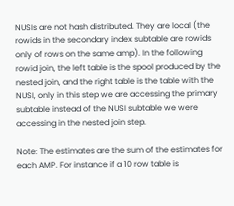NUSIs are not hash distributed. They are local (the rowids in the secondary index subtable are rowids only of rows on the same amp). In the following rowid join, the left table is the spool produced by the nested join, and the right table is the table with the NUSI, only in this step we are accessing the primary subtable instead of the NUSI subtable we were accessing in the nested join step.

Note: The estimates are the sum of the estimates for each AMP. For instance if a 10 row table is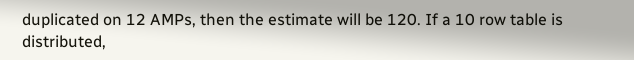duplicated on 12 AMPs, then the estimate will be 120. If a 10 row table is distributed,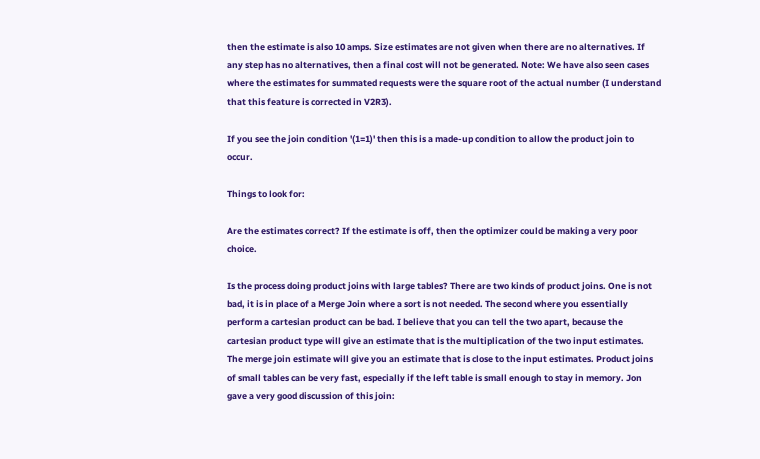then the estimate is also 10 amps. Size estimates are not given when there are no alternatives. If any step has no alternatives, then a final cost will not be generated. Note: We have also seen cases where the estimates for summated requests were the square root of the actual number (I understand that this feature is corrected in V2R3).

If you see the join condition '(1=1)' then this is a made-up condition to allow the product join to occur.

Things to look for:

Are the estimates correct? If the estimate is off, then the optimizer could be making a very poor choice.

Is the process doing product joins with large tables? There are two kinds of product joins. One is not bad, it is in place of a Merge Join where a sort is not needed. The second where you essentially perform a cartesian product can be bad. I believe that you can tell the two apart, because the cartesian product type will give an estimate that is the multiplication of the two input estimates. The merge join estimate will give you an estimate that is close to the input estimates. Product joins of small tables can be very fast, especially if the left table is small enough to stay in memory. Jon gave a very good discussion of this join: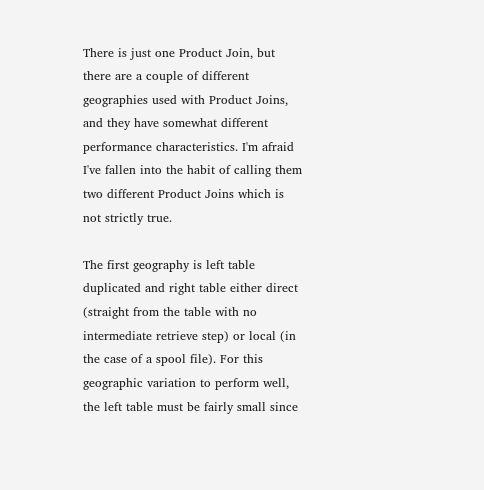There is just one Product Join, but there are a couple of different geographies used with Product Joins, and they have somewhat different performance characteristics. I'm afraid I've fallen into the habit of calling them two different Product Joins which is not strictly true.

The first geography is left table duplicated and right table either direct (straight from the table with no intermediate retrieve step) or local (in the case of a spool file). For this geographic variation to perform well, the left table must be fairly small since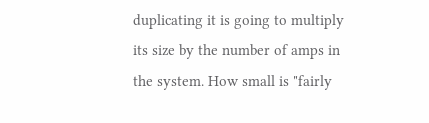duplicating it is going to multiply its size by the number of amps in the system. How small is "fairly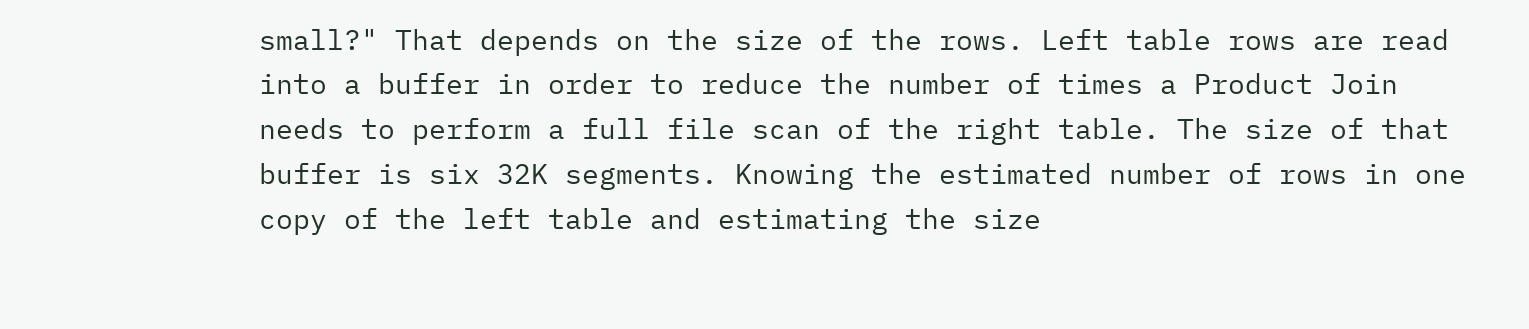small?" That depends on the size of the rows. Left table rows are read into a buffer in order to reduce the number of times a Product Join needs to perform a full file scan of the right table. The size of that buffer is six 32K segments. Knowing the estimated number of rows in one copy of the left table and estimating the size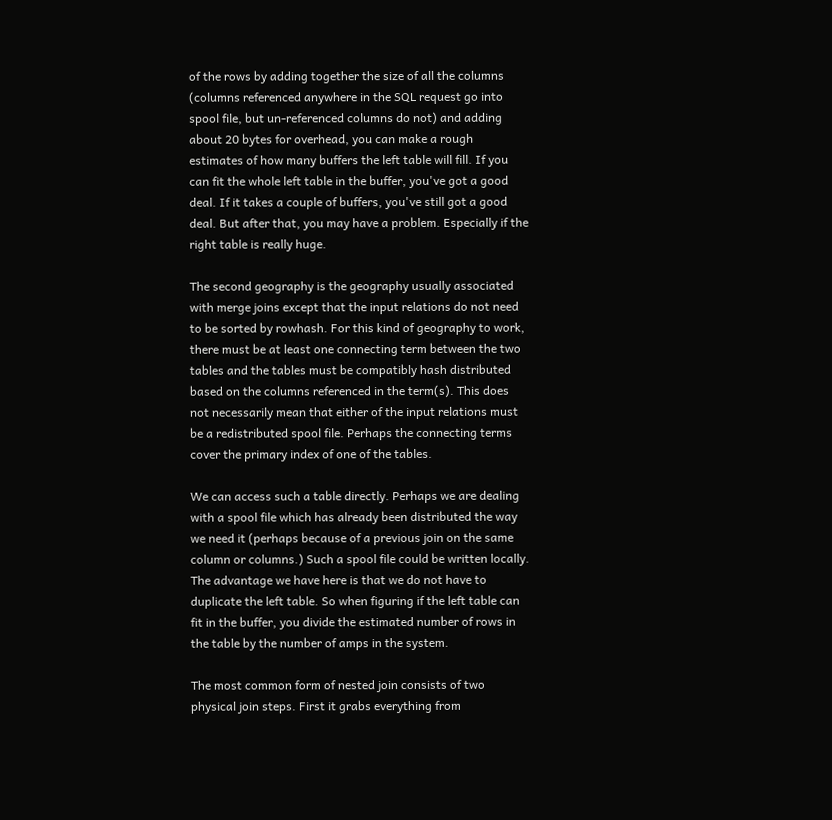of the rows by adding together the size of all the columns (columns referenced anywhere in the SQL request go into spool file, but un-referenced columns do not) and adding about 20 bytes for overhead, you can make a rough estimates of how many buffers the left table will fill. If you can fit the whole left table in the buffer, you've got a good deal. If it takes a couple of buffers, you've still got a good deal. But after that, you may have a problem. Especially if the right table is really huge.

The second geography is the geography usually associated with merge joins except that the input relations do not need to be sorted by rowhash. For this kind of geography to work, there must be at least one connecting term between the two tables and the tables must be compatibly hash distributed based on the columns referenced in the term(s). This does not necessarily mean that either of the input relations must be a redistributed spool file. Perhaps the connecting terms cover the primary index of one of the tables.

We can access such a table directly. Perhaps we are dealing with a spool file which has already been distributed the way we need it (perhaps because of a previous join on the same column or columns.) Such a spool file could be written locally. The advantage we have here is that we do not have to duplicate the left table. So when figuring if the left table can fit in the buffer, you divide the estimated number of rows in the table by the number of amps in the system.

The most common form of nested join consists of two physical join steps. First it grabs everything from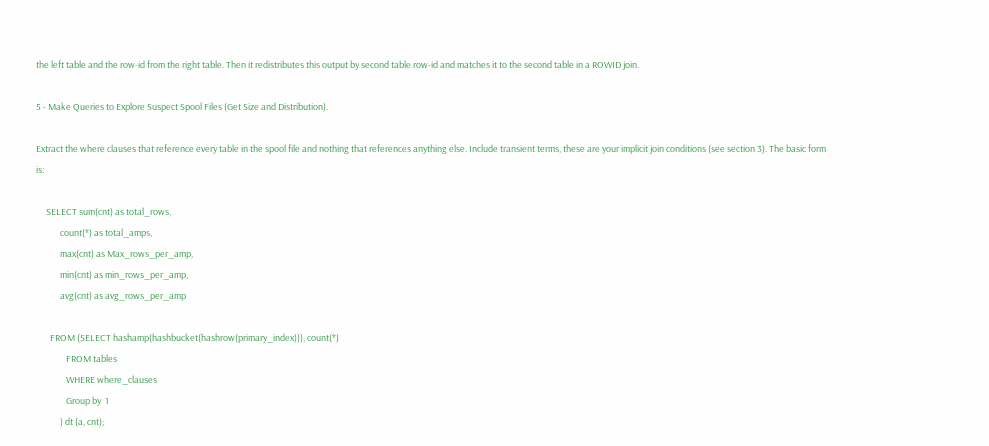the left table and the row-id from the right table. Then it redistributes this output by second table row-id and matches it to the second table in a ROWID join.

5 - Make Queries to Explore Suspect Spool Files (Get Size and Distribution).

Extract the where clauses that reference every table in the spool file and nothing that references anything else. Include transient terms, these are your implicit join conditions (see section 3). The basic form is:

     SELECT sum(cnt) as total_rows,
            count(*) as total_amps,
            max(cnt) as Max_rows_per_amp,
            min(cnt) as min_rows_per_amp,
            avg(cnt) as avg_rows_per_amp

       FROM (SELECT hashamp(hashbucket(hashrow(primary_index))), count(*)
               FROM tables
               WHERE where_clauses
               Group by  1
            ) dt (a, cnt);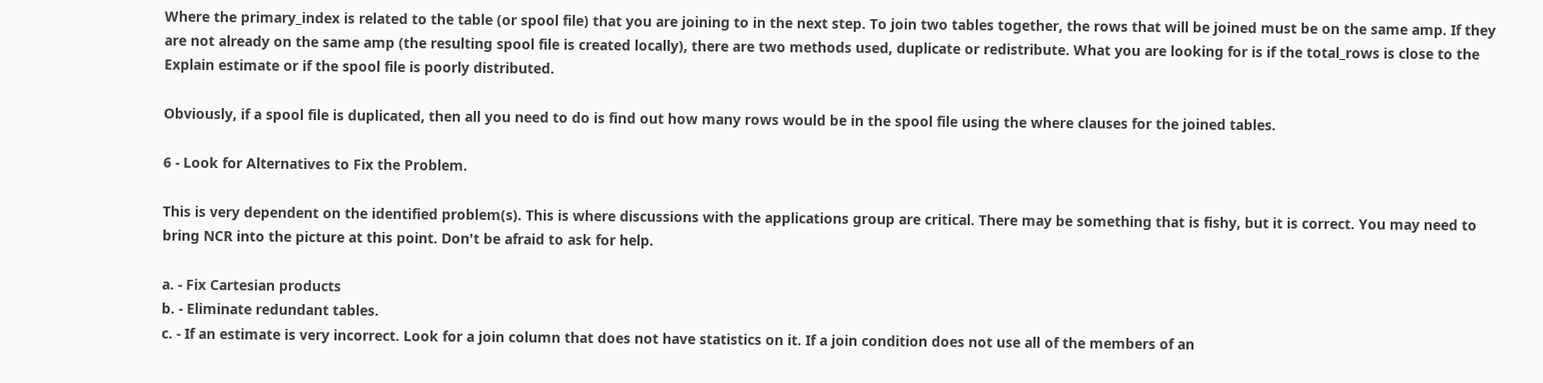Where the primary_index is related to the table (or spool file) that you are joining to in the next step. To join two tables together, the rows that will be joined must be on the same amp. If they are not already on the same amp (the resulting spool file is created locally), there are two methods used, duplicate or redistribute. What you are looking for is if the total_rows is close to the Explain estimate or if the spool file is poorly distributed.

Obviously, if a spool file is duplicated, then all you need to do is find out how many rows would be in the spool file using the where clauses for the joined tables.

6 - Look for Alternatives to Fix the Problem.

This is very dependent on the identified problem(s). This is where discussions with the applications group are critical. There may be something that is fishy, but it is correct. You may need to bring NCR into the picture at this point. Don't be afraid to ask for help.

a. - Fix Cartesian products
b. - Eliminate redundant tables.
c. - If an estimate is very incorrect. Look for a join column that does not have statistics on it. If a join condition does not use all of the members of an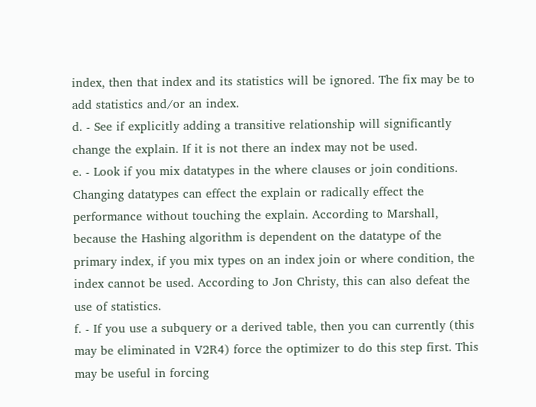index, then that index and its statistics will be ignored. The fix may be to add statistics and/or an index.
d. - See if explicitly adding a transitive relationship will significantly change the explain. If it is not there an index may not be used.
e. - Look if you mix datatypes in the where clauses or join conditions. Changing datatypes can effect the explain or radically effect the performance without touching the explain. According to Marshall, because the Hashing algorithm is dependent on the datatype of the primary index, if you mix types on an index join or where condition, the index cannot be used. According to Jon Christy, this can also defeat the use of statistics.
f. - If you use a subquery or a derived table, then you can currently (this may be eliminated in V2R4) force the optimizer to do this step first. This may be useful in forcing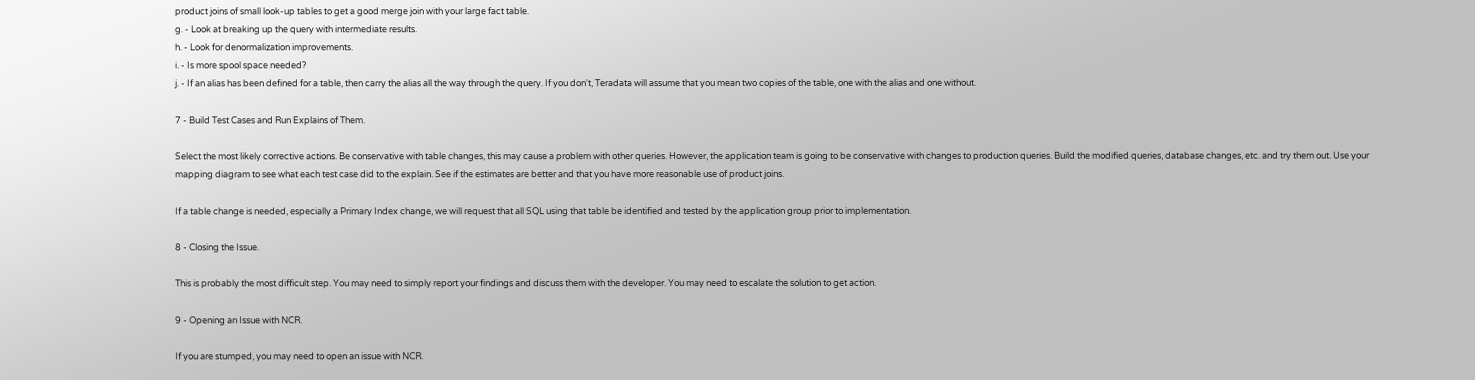product joins of small look-up tables to get a good merge join with your large fact table.
g. - Look at breaking up the query with intermediate results.
h. - Look for denormalization improvements.
i. - Is more spool space needed?
j. - If an alias has been defined for a table, then carry the alias all the way through the query. If you don't, Teradata will assume that you mean two copies of the table, one with the alias and one without.

7 - Build Test Cases and Run Explains of Them.

Select the most likely corrective actions. Be conservative with table changes, this may cause a problem with other queries. However, the application team is going to be conservative with changes to production queries. Build the modified queries, database changes, etc. and try them out. Use your mapping diagram to see what each test case did to the explain. See if the estimates are better and that you have more reasonable use of product joins.

If a table change is needed, especially a Primary Index change, we will request that all SQL using that table be identified and tested by the application group prior to implementation.

8 - Closing the Issue.

This is probably the most difficult step. You may need to simply report your findings and discuss them with the developer. You may need to escalate the solution to get action.

9 - Opening an Issue with NCR.

If you are stumped, you may need to open an issue with NCR.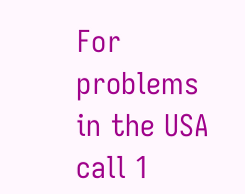For problems in the USA call 1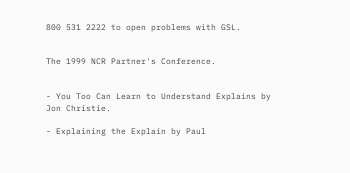800 531 2222 to open problems with GSL.


The 1999 NCR Partner's Conference.


- You Too Can Learn to Understand Explains by Jon Christie.

- Explaining the Explain by Paul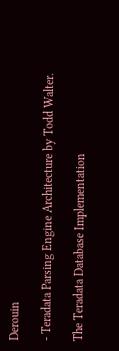Derouin

- Teradata Parsing Engine Architecture by Todd Walter.

The Teradata Database Implementation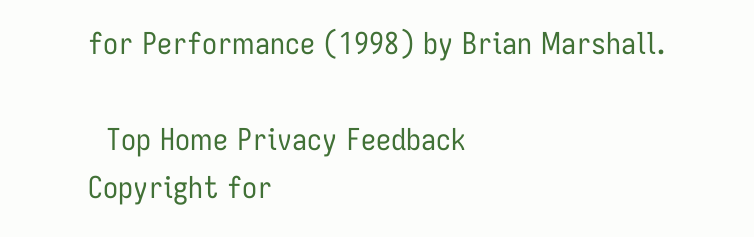for Performance (1998) by Brian Marshall.

  Top Home Privacy Feedback
Copyright for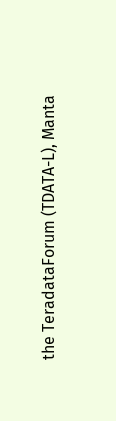the TeradataForum (TDATA-L), Manta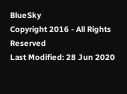BlueSky
Copyright 2016 - All Rights Reserved
Last Modified: 28 Jun 2020